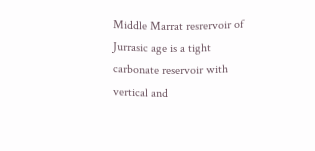Middle Marrat resrervoir of Jurrasic age is a tight carbonate reservoir with vertical and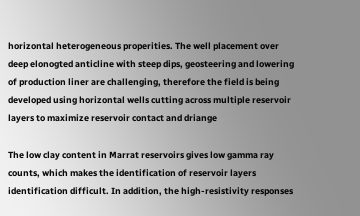horizontal heterogeneous properities. The well placement over deep elonogted anticline with steep dips, geosteering and lowering of production liner are challenging, therefore the field is being developed using horizontal wells cutting across multiple reservoir layers to maximize reservoir contact and driange

The low clay content in Marrat reservoirs gives low gamma ray counts, which makes the identification of reservoir layers identification difficult. In addition, the high-resistivity responses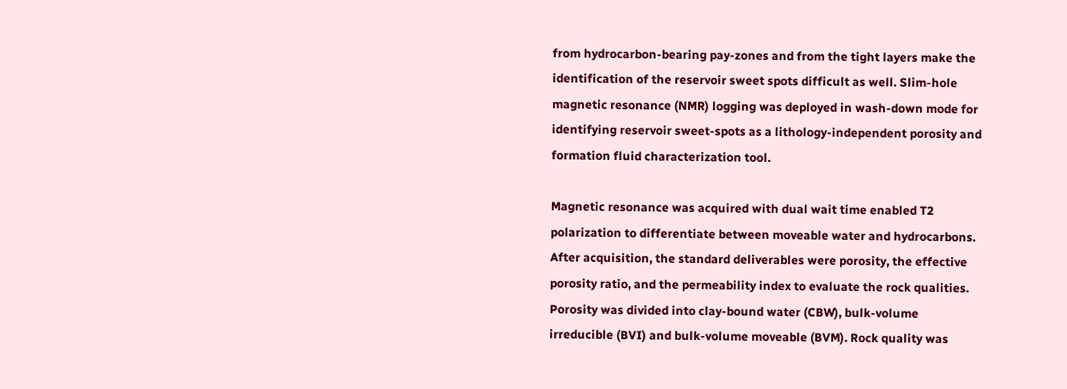from hydrocarbon-bearing pay-zones and from the tight layers make the identification of the reservoir sweet spots difficult as well. Slim-hole magnetic resonance (NMR) logging was deployed in wash-down mode for identifying reservoir sweet-spots as a lithology-independent porosity and formation fluid characterization tool.

Magnetic resonance was acquired with dual wait time enabled T2 polarization to differentiate between moveable water and hydrocarbons. After acquisition, the standard deliverables were porosity, the effective porosity ratio, and the permeability index to evaluate the rock qualities. Porosity was divided into clay-bound water (CBW), bulk-volume irreducible (BVI) and bulk-volume moveable (BVM). Rock quality was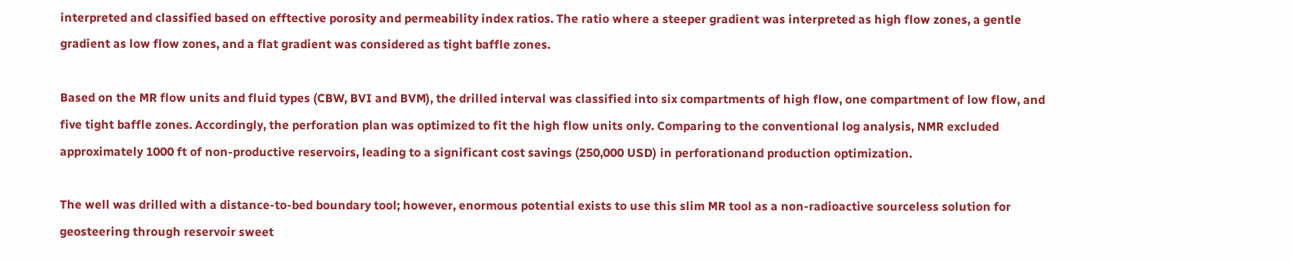interpreted and classified based on efftective porosity and permeability index ratios. The ratio where a steeper gradient was interpreted as high flow zones, a gentle gradient as low flow zones, and a flat gradient was considered as tight baffle zones.

Based on the MR flow units and fluid types (CBW, BVI and BVM), the drilled interval was classified into six compartments of high flow, one compartment of low flow, and five tight baffle zones. Accordingly, the perforation plan was optimized to fit the high flow units only. Comparing to the conventional log analysis, NMR excluded approximately 1000 ft of non-productive reservoirs, leading to a significant cost savings (250,000 USD) in perforationand production optimization.

The well was drilled with a distance-to-bed boundary tool; however, enormous potential exists to use this slim MR tool as a non-radioactive sourceless solution for geosteering through reservoir sweet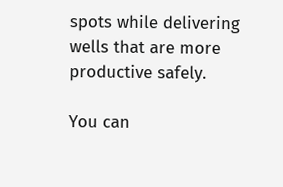spots while delivering wells that are more productive safely.

You can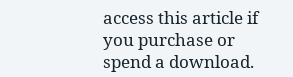access this article if you purchase or spend a download.